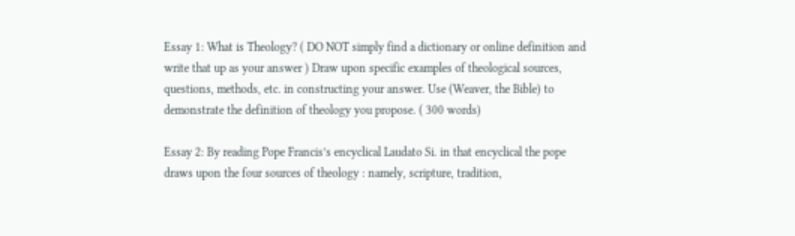Essay 1: What is Theology? ( DO NOT simply find a dictionary or online definition and write that up as your answer ) Draw upon specific examples of theological sources, questions, methods, etc. in constructing your answer. Use (Weaver, the Bible) to demonstrate the definition of theology you propose. ( 300 words)

Essay 2: By reading Pope Francis’s encyclical Laudato Si. in that encyclical the pope draws upon the four sources of theology : namely, scripture, tradition,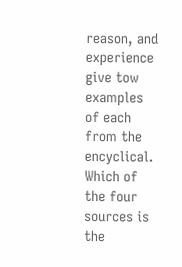reason, and experience give tow examples of each from the encyclical. Which of the four sources is the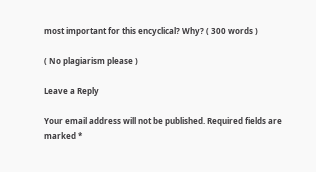most important for this encyclical? Why? ( 300 words )

( No plagiarism please )

Leave a Reply

Your email address will not be published. Required fields are marked *